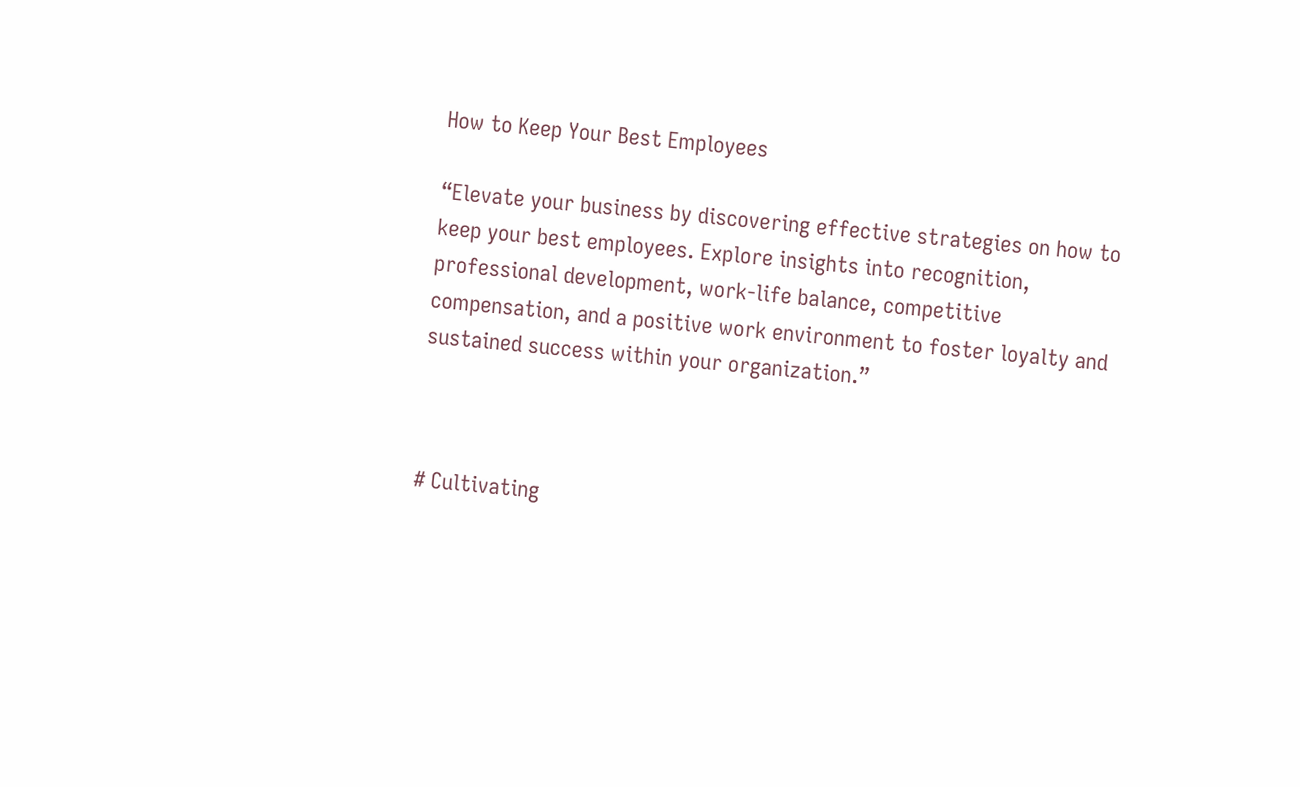How to Keep Your Best Employees

“Elevate your business by discovering effective strategies on how to keep your best employees. Explore insights into recognition, professional development, work-life balance, competitive compensation, and a positive work environment to foster loyalty and sustained success within your organization.”



# Cultivating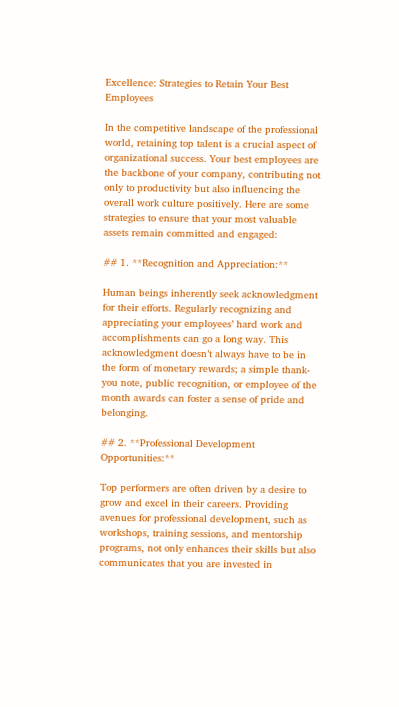Excellence: Strategies to Retain Your Best Employees

In the competitive landscape of the professional world, retaining top talent is a crucial aspect of organizational success. Your best employees are the backbone of your company, contributing not only to productivity but also influencing the overall work culture positively. Here are some strategies to ensure that your most valuable assets remain committed and engaged:

## 1. **Recognition and Appreciation:**

Human beings inherently seek acknowledgment for their efforts. Regularly recognizing and appreciating your employees’ hard work and accomplishments can go a long way. This acknowledgment doesn’t always have to be in the form of monetary rewards; a simple thank-you note, public recognition, or employee of the month awards can foster a sense of pride and belonging.

## 2. **Professional Development Opportunities:**

Top performers are often driven by a desire to grow and excel in their careers. Providing avenues for professional development, such as workshops, training sessions, and mentorship programs, not only enhances their skills but also communicates that you are invested in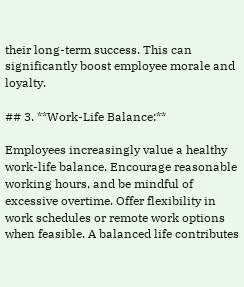their long-term success. This can significantly boost employee morale and loyalty.

## 3. **Work-Life Balance:**

Employees increasingly value a healthy work-life balance. Encourage reasonable working hours, and be mindful of excessive overtime. Offer flexibility in work schedules or remote work options when feasible. A balanced life contributes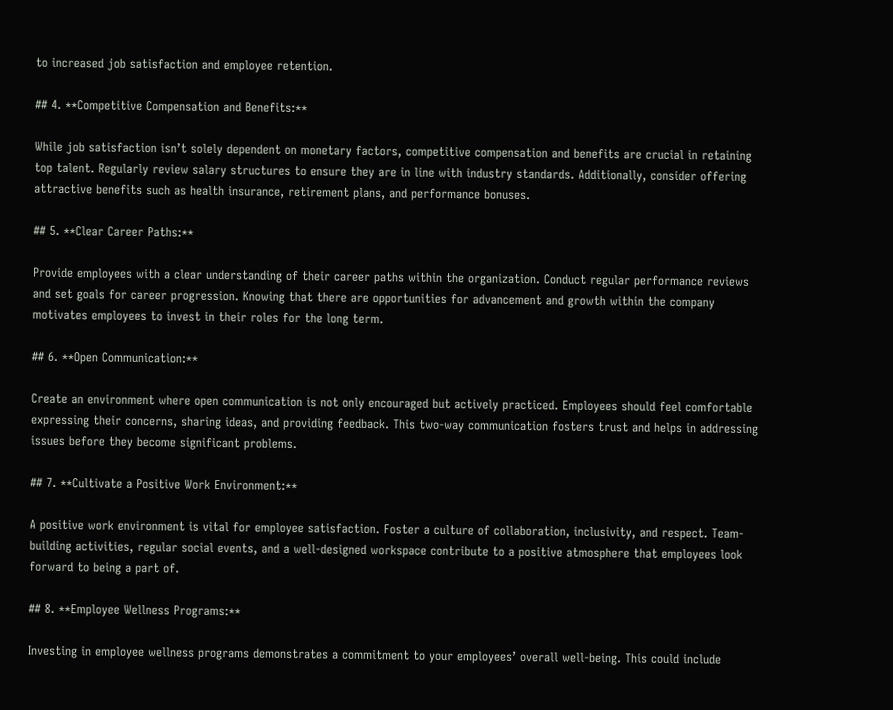to increased job satisfaction and employee retention.

## 4. **Competitive Compensation and Benefits:**

While job satisfaction isn’t solely dependent on monetary factors, competitive compensation and benefits are crucial in retaining top talent. Regularly review salary structures to ensure they are in line with industry standards. Additionally, consider offering attractive benefits such as health insurance, retirement plans, and performance bonuses.

## 5. **Clear Career Paths:**

Provide employees with a clear understanding of their career paths within the organization. Conduct regular performance reviews and set goals for career progression. Knowing that there are opportunities for advancement and growth within the company motivates employees to invest in their roles for the long term.

## 6. **Open Communication:**

Create an environment where open communication is not only encouraged but actively practiced. Employees should feel comfortable expressing their concerns, sharing ideas, and providing feedback. This two-way communication fosters trust and helps in addressing issues before they become significant problems.

## 7. **Cultivate a Positive Work Environment:**

A positive work environment is vital for employee satisfaction. Foster a culture of collaboration, inclusivity, and respect. Team-building activities, regular social events, and a well-designed workspace contribute to a positive atmosphere that employees look forward to being a part of.

## 8. **Employee Wellness Programs:**

Investing in employee wellness programs demonstrates a commitment to your employees’ overall well-being. This could include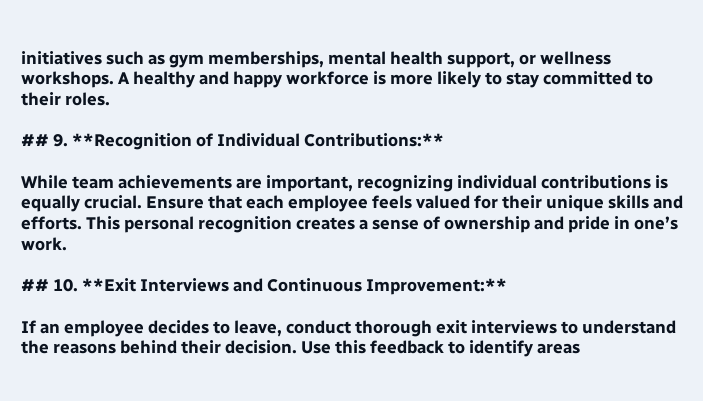initiatives such as gym memberships, mental health support, or wellness workshops. A healthy and happy workforce is more likely to stay committed to their roles.

## 9. **Recognition of Individual Contributions:**

While team achievements are important, recognizing individual contributions is equally crucial. Ensure that each employee feels valued for their unique skills and efforts. This personal recognition creates a sense of ownership and pride in one’s work.

## 10. **Exit Interviews and Continuous Improvement:**

If an employee decides to leave, conduct thorough exit interviews to understand the reasons behind their decision. Use this feedback to identify areas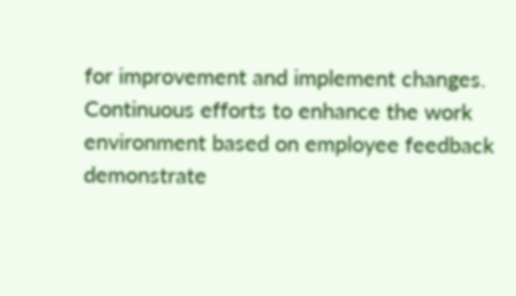for improvement and implement changes. Continuous efforts to enhance the work environment based on employee feedback demonstrate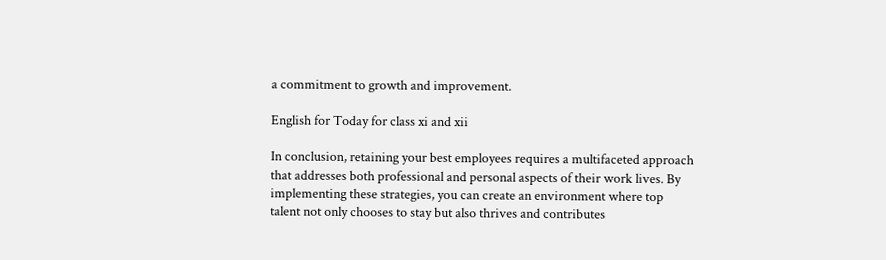a commitment to growth and improvement.

English for Today for class xi and xii

In conclusion, retaining your best employees requires a multifaceted approach that addresses both professional and personal aspects of their work lives. By implementing these strategies, you can create an environment where top talent not only chooses to stay but also thrives and contributes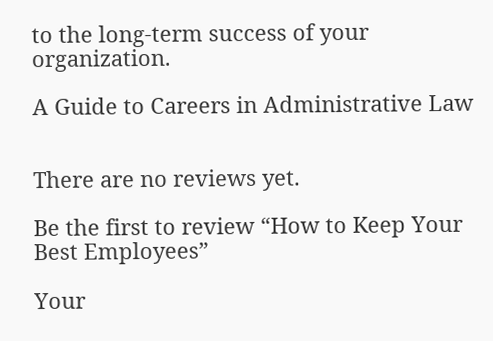to the long-term success of your organization.

A Guide to Careers in Administrative Law


There are no reviews yet.

Be the first to review “How to Keep Your Best Employees”

Your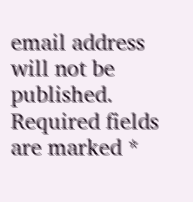email address will not be published. Required fields are marked *